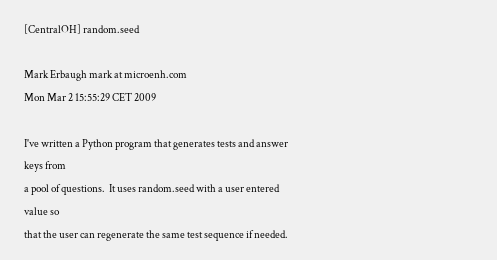[CentralOH] random.seed

Mark Erbaugh mark at microenh.com
Mon Mar 2 15:55:29 CET 2009

I've written a Python program that generates tests and answer keys from
a pool of questions.  It uses random.seed with a user entered value so
that the user can regenerate the same test sequence if needed.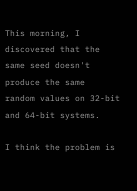This morning, I discovered that the same seed doesn't produce the same
random values on 32-bit and 64-bit systems.

I think the problem is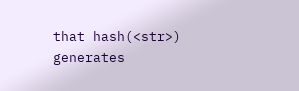that hash(<str>) generates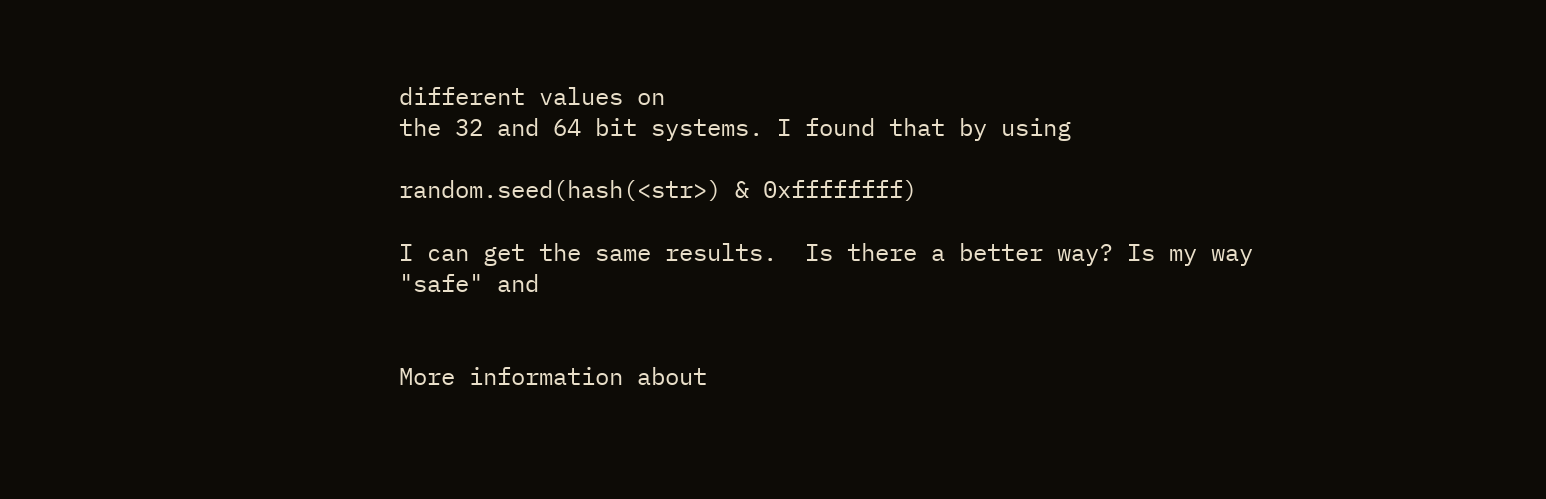different values on
the 32 and 64 bit systems. I found that by using

random.seed(hash(<str>) & 0xffffffff)

I can get the same results.  Is there a better way? Is my way "safe" and


More information about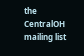the CentralOH mailing list